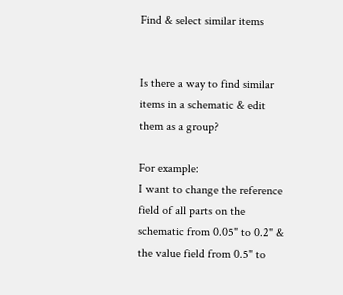Find & select similar items


Is there a way to find similar items in a schematic & edit them as a group?

For example:
I want to change the reference field of all parts on the schematic from 0.05" to 0.2" & the value field from 0.5" to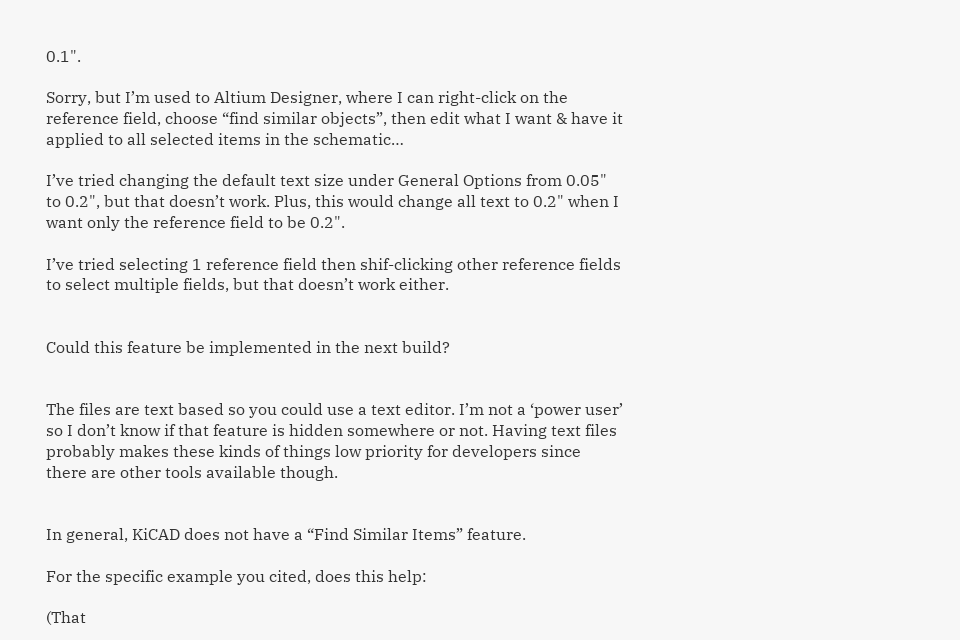0.1".

Sorry, but I’m used to Altium Designer, where I can right-click on the reference field, choose “find similar objects”, then edit what I want & have it applied to all selected items in the schematic…

I’ve tried changing the default text size under General Options from 0.05" to 0.2", but that doesn’t work. Plus, this would change all text to 0.2" when I want only the reference field to be 0.2".

I’ve tried selecting 1 reference field then shif-clicking other reference fields to select multiple fields, but that doesn’t work either.


Could this feature be implemented in the next build?


The files are text based so you could use a text editor. I’m not a ‘power user’ so I don’t know if that feature is hidden somewhere or not. Having text files probably makes these kinds of things low priority for developers since there are other tools available though.


In general, KiCAD does not have a “Find Similar Items” feature.

For the specific example you cited, does this help:

(That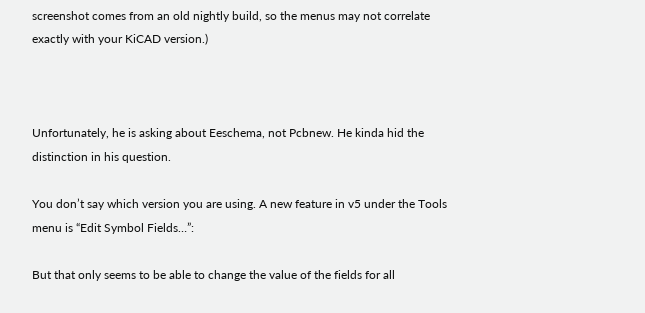screenshot comes from an old nightly build, so the menus may not correlate exactly with your KiCAD version.)



Unfortunately, he is asking about Eeschema, not Pcbnew. He kinda hid the distinction in his question.

You don’t say which version you are using. A new feature in v5 under the Tools menu is “Edit Symbol Fields…”:

But that only seems to be able to change the value of the fields for all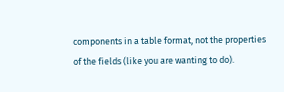components in a table format, not the properties of the fields (like you are wanting to do).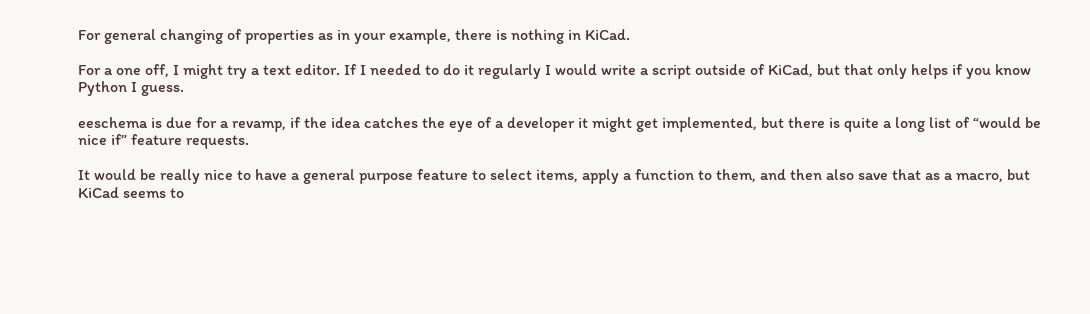For general changing of properties as in your example, there is nothing in KiCad.

For a one off, I might try a text editor. If I needed to do it regularly I would write a script outside of KiCad, but that only helps if you know Python I guess.

eeschema is due for a revamp, if the idea catches the eye of a developer it might get implemented, but there is quite a long list of “would be nice if” feature requests.

It would be really nice to have a general purpose feature to select items, apply a function to them, and then also save that as a macro, but KiCad seems to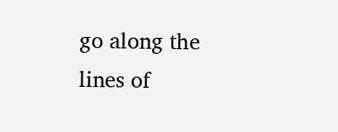go along the lines of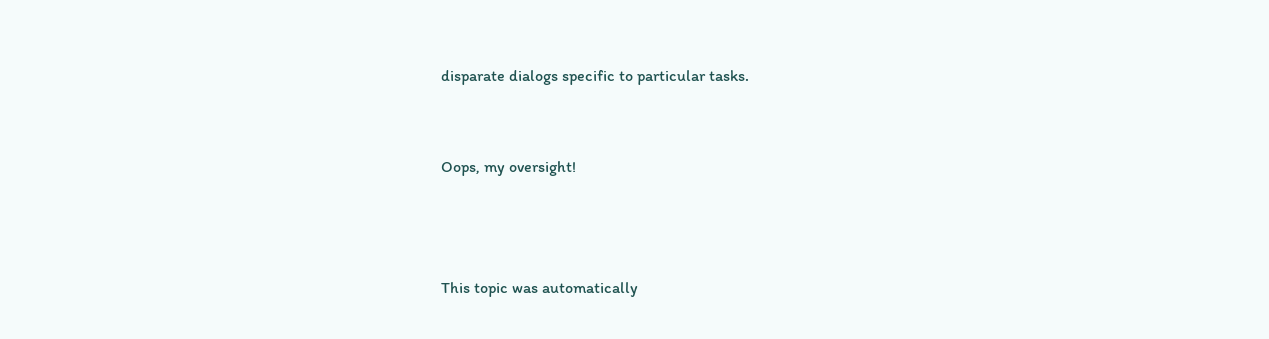disparate dialogs specific to particular tasks.


Oops, my oversight!



This topic was automatically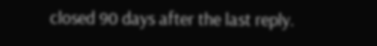closed 90 days after the last reply.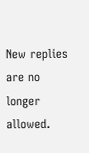New replies are no longer allowed.